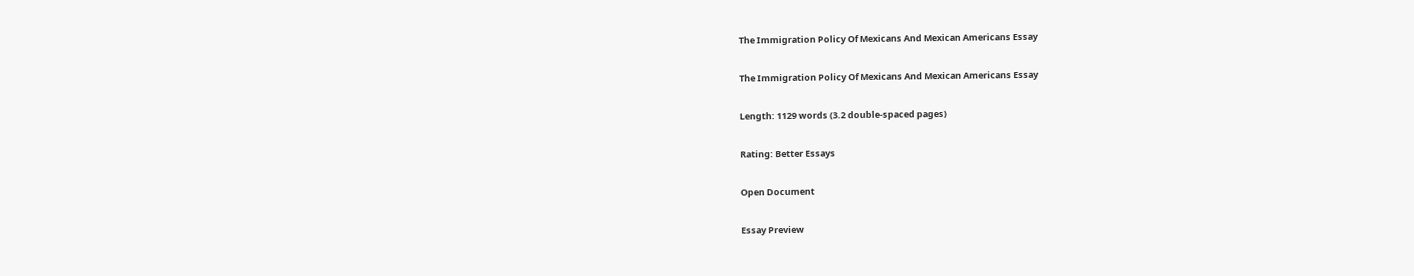The Immigration Policy Of Mexicans And Mexican Americans Essay

The Immigration Policy Of Mexicans And Mexican Americans Essay

Length: 1129 words (3.2 double-spaced pages)

Rating: Better Essays

Open Document

Essay Preview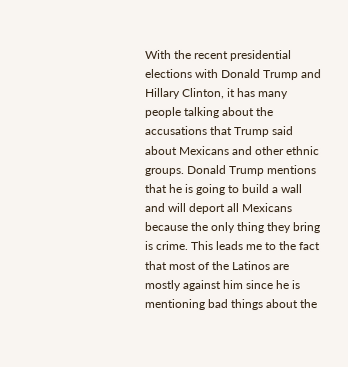With the recent presidential elections with Donald Trump and Hillary Clinton, it has many people talking about the accusations that Trump said about Mexicans and other ethnic groups. Donald Trump mentions that he is going to build a wall and will deport all Mexicans because the only thing they bring is crime. This leads me to the fact that most of the Latinos are mostly against him since he is mentioning bad things about the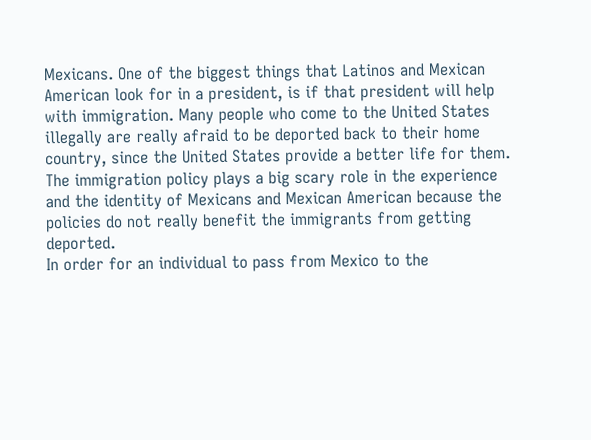Mexicans. One of the biggest things that Latinos and Mexican American look for in a president, is if that president will help with immigration. Many people who come to the United States illegally are really afraid to be deported back to their home country, since the United States provide a better life for them. The immigration policy plays a big scary role in the experience and the identity of Mexicans and Mexican American because the policies do not really benefit the immigrants from getting deported.
In order for an individual to pass from Mexico to the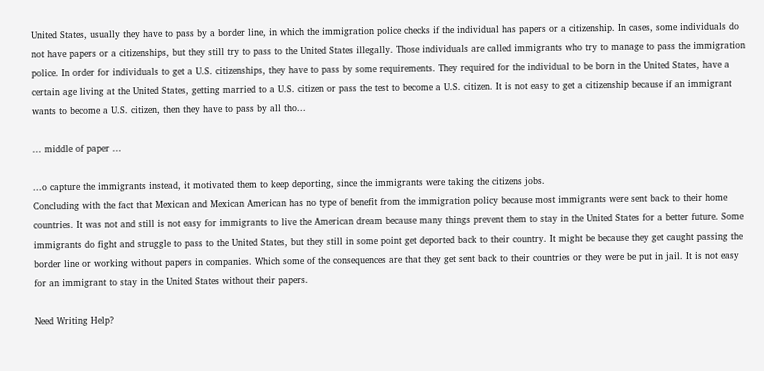United States, usually they have to pass by a border line, in which the immigration police checks if the individual has papers or a citizenship. In cases, some individuals do not have papers or a citizenships, but they still try to pass to the United States illegally. Those individuals are called immigrants who try to manage to pass the immigration police. In order for individuals to get a U.S. citizenships, they have to pass by some requirements. They required for the individual to be born in the United States, have a certain age living at the United States, getting married to a U.S. citizen or pass the test to become a U.S. citizen. It is not easy to get a citizenship because if an immigrant wants to become a U.S. citizen, then they have to pass by all tho...

... middle of paper ...

...o capture the immigrants instead, it motivated them to keep deporting, since the immigrants were taking the citizens jobs.
Concluding with the fact that Mexican and Mexican American has no type of benefit from the immigration policy because most immigrants were sent back to their home countries. It was not and still is not easy for immigrants to live the American dream because many things prevent them to stay in the United States for a better future. Some immigrants do fight and struggle to pass to the United States, but they still in some point get deported back to their country. It might be because they get caught passing the border line or working without papers in companies. Which some of the consequences are that they get sent back to their countries or they were be put in jail. It is not easy for an immigrant to stay in the United States without their papers.

Need Writing Help?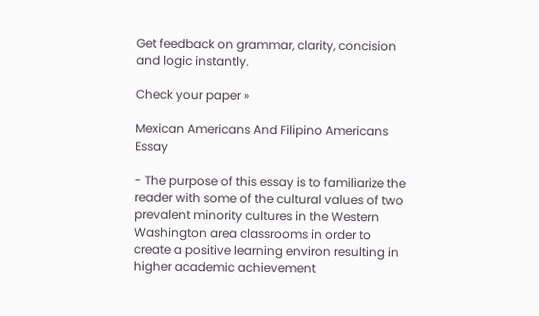Get feedback on grammar, clarity, concision and logic instantly.

Check your paper »

Mexican Americans And Filipino Americans Essay

- The purpose of this essay is to familiarize the reader with some of the cultural values of two prevalent minority cultures in the Western Washington area classrooms in order to create a positive learning environ resulting in higher academic achievement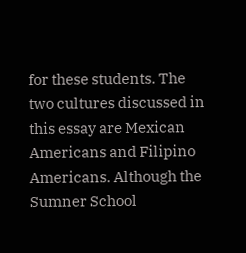for these students. The two cultures discussed in this essay are Mexican Americans and Filipino Americans. Although the Sumner School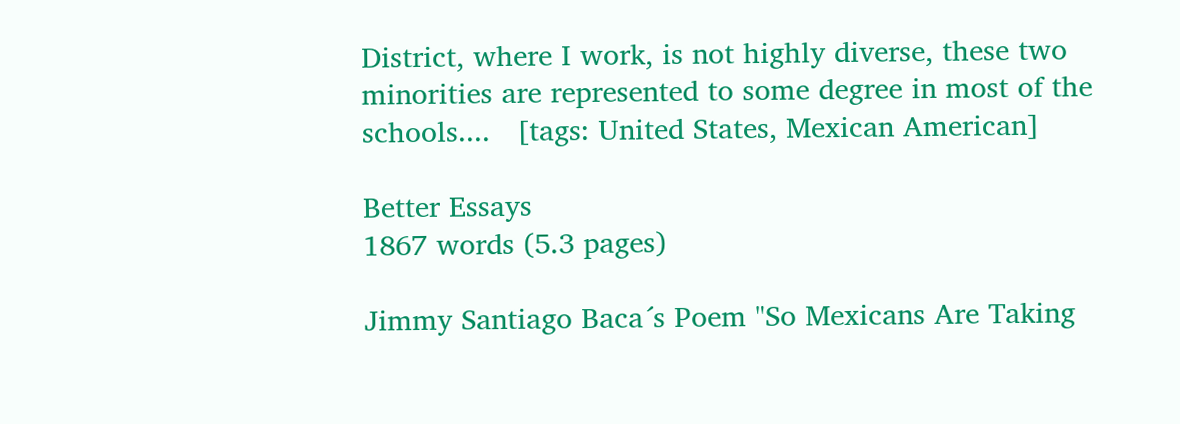District, where I work, is not highly diverse, these two minorities are represented to some degree in most of the schools....   [tags: United States, Mexican American]

Better Essays
1867 words (5.3 pages)

Jimmy Santiago Baca´s Poem "So Mexicans Are Taking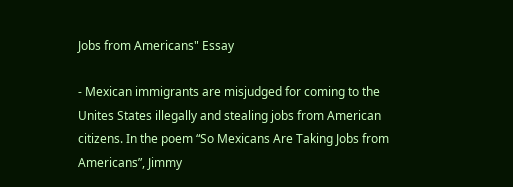Jobs from Americans" Essay

- Mexican immigrants are misjudged for coming to the Unites States illegally and stealing jobs from American citizens. In the poem “So Mexicans Are Taking Jobs from Americans”, Jimmy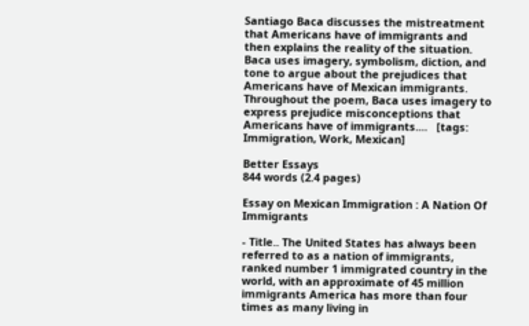Santiago Baca discusses the mistreatment that Americans have of immigrants and then explains the reality of the situation. Baca uses imagery, symbolism, diction, and tone to argue about the prejudices that Americans have of Mexican immigrants. Throughout the poem, Baca uses imagery to express prejudice misconceptions that Americans have of immigrants....   [tags: Immigration, Work, Mexican]

Better Essays
844 words (2.4 pages)

Essay on Mexican Immigration : A Nation Of Immigrants

- Title.. The United States has always been referred to as a nation of immigrants, ranked number 1 immigrated country in the world, with an approximate of 45 million immigrants America has more than four times as many living in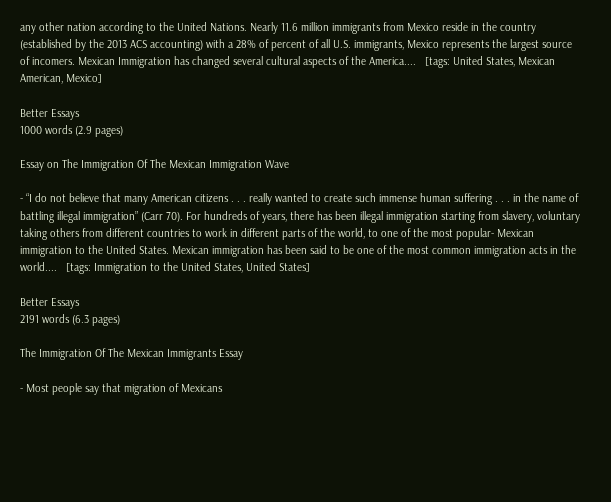any other nation according to the United Nations. Nearly 11.6 million immigrants from Mexico reside in the country (established by the 2013 ACS accounting) with a 28% of percent of all U.S. immigrants, Mexico represents the largest source of incomers. Mexican Immigration has changed several cultural aspects of the America....   [tags: United States, Mexican American, Mexico]

Better Essays
1000 words (2.9 pages)

Essay on The Immigration Of The Mexican Immigration Wave

- “I do not believe that many American citizens . . . really wanted to create such immense human suffering . . . in the name of battling illegal immigration” (Carr 70). For hundreds of years, there has been illegal immigration starting from slavery, voluntary taking others from different countries to work in different parts of the world, to one of the most popular- Mexican immigration to the United States. Mexican immigration has been said to be one of the most common immigration acts in the world....   [tags: Immigration to the United States, United States]

Better Essays
2191 words (6.3 pages)

The Immigration Of The Mexican Immigrants Essay

- Most people say that migration of Mexicans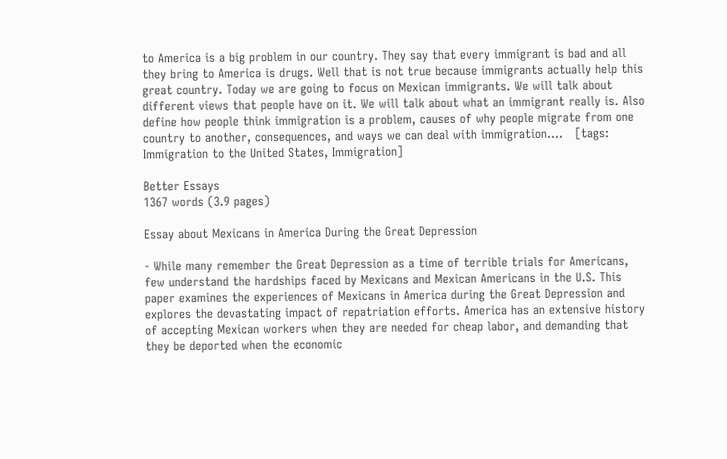to America is a big problem in our country. They say that every immigrant is bad and all they bring to America is drugs. Well that is not true because immigrants actually help this great country. Today we are going to focus on Mexican immigrants. We will talk about different views that people have on it. We will talk about what an immigrant really is. Also define how people think immigration is a problem, causes of why people migrate from one country to another, consequences, and ways we can deal with immigration....   [tags: Immigration to the United States, Immigration]

Better Essays
1367 words (3.9 pages)

Essay about Mexicans in America During the Great Depression

- While many remember the Great Depression as a time of terrible trials for Americans, few understand the hardships faced by Mexicans and Mexican Americans in the U.S. This paper examines the experiences of Mexicans in America during the Great Depression and explores the devastating impact of repatriation efforts. America has an extensive history of accepting Mexican workers when they are needed for cheap labor, and demanding that they be deported when the economic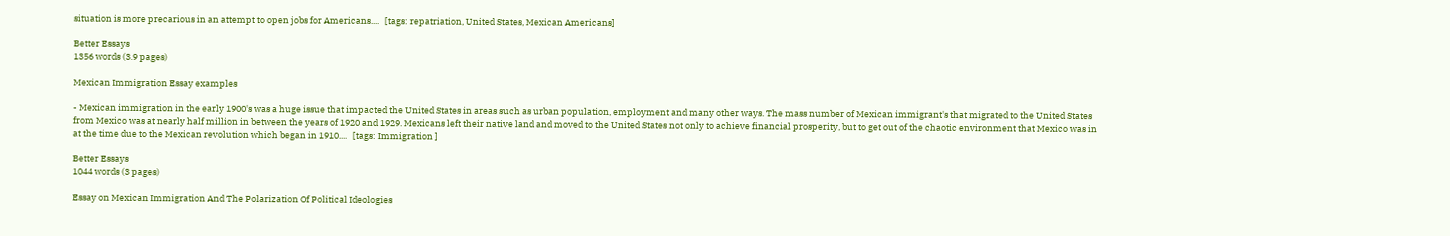situation is more precarious in an attempt to open jobs for Americans....   [tags: repatriation, United States, Mexican Americans]

Better Essays
1356 words (3.9 pages)

Mexican Immigration Essay examples

- Mexican immigration in the early 1900's was a huge issue that impacted the United States in areas such as urban population, employment and many other ways. The mass number of Mexican immigrant's that migrated to the United States from Mexico was at nearly half million in between the years of 1920 and 1929. Mexicans left their native land and moved to the United States not only to achieve financial prosperity, but to get out of the chaotic environment that Mexico was in at the time due to the Mexican revolution which began in 1910....   [tags: Immigration ]

Better Essays
1044 words (3 pages)

Essay on Mexican Immigration And The Polarization Of Political Ideologies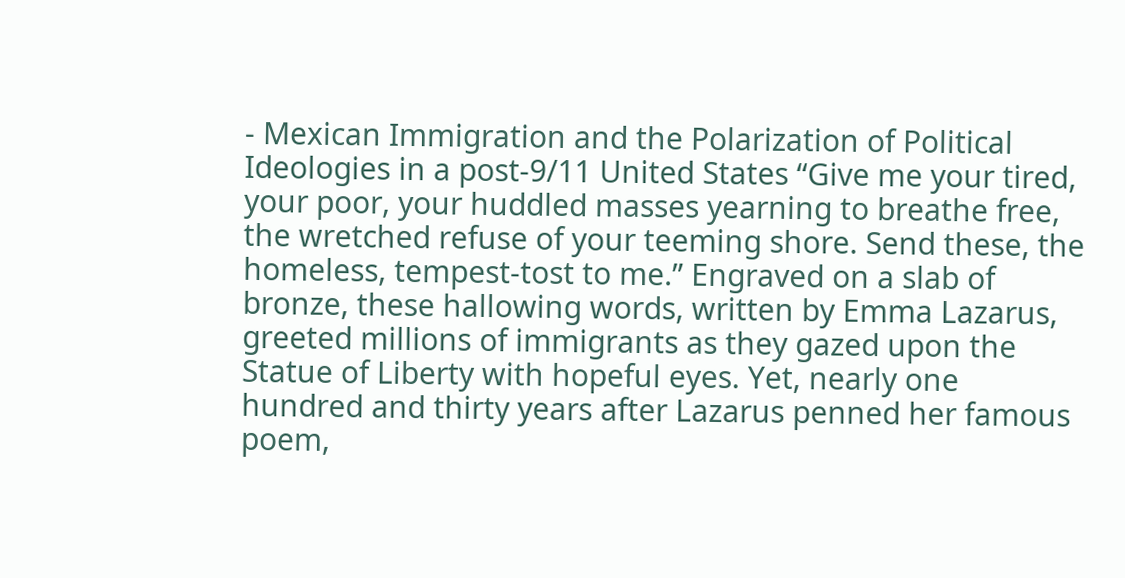- Mexican Immigration and the Polarization of Political Ideologies in a post-9/11 United States “Give me your tired, your poor, your huddled masses yearning to breathe free, the wretched refuse of your teeming shore. Send these, the homeless, tempest-tost to me.” Engraved on a slab of bronze, these hallowing words, written by Emma Lazarus, greeted millions of immigrants as they gazed upon the Statue of Liberty with hopeful eyes. Yet, nearly one hundred and thirty years after Lazarus penned her famous poem,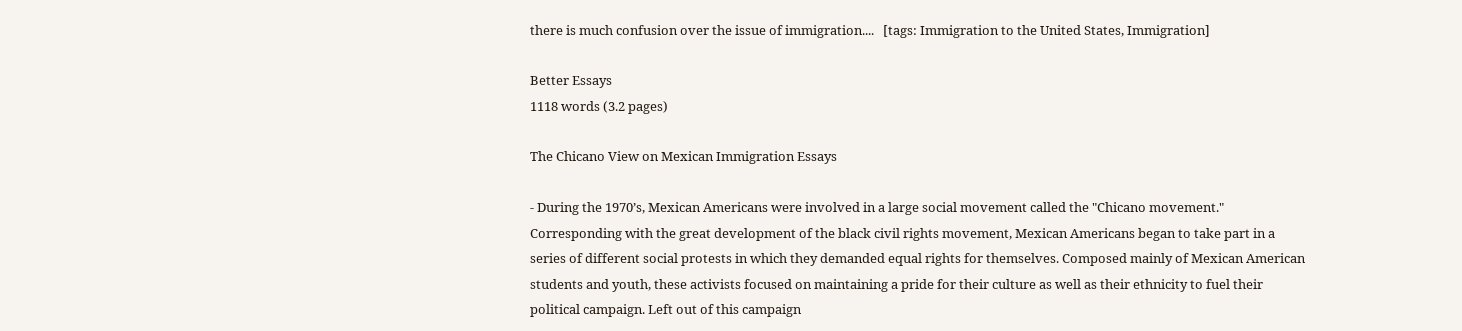there is much confusion over the issue of immigration....   [tags: Immigration to the United States, Immigration]

Better Essays
1118 words (3.2 pages)

The Chicano View on Mexican Immigration Essays

- During the 1970’s, Mexican Americans were involved in a large social movement called the "Chicano movement." Corresponding with the great development of the black civil rights movement, Mexican Americans began to take part in a series of different social protests in which they demanded equal rights for themselves. Composed mainly of Mexican American students and youth, these activists focused on maintaining a pride for their culture as well as their ethnicity to fuel their political campaign. Left out of this campaign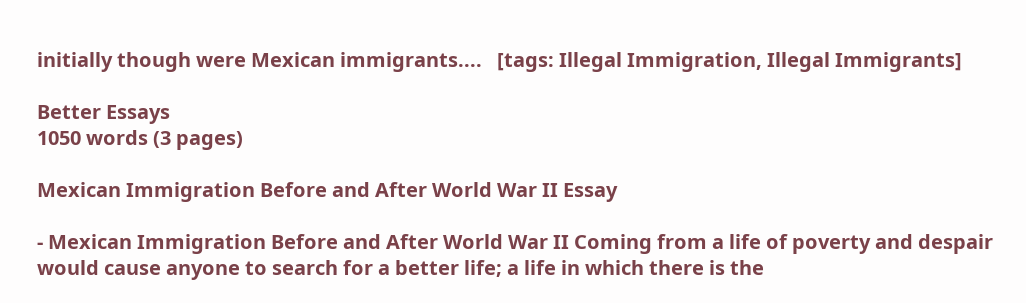initially though were Mexican immigrants....   [tags: Illegal Immigration, Illegal Immigrants]

Better Essays
1050 words (3 pages)

Mexican Immigration Before and After World War II Essay

- Mexican Immigration Before and After World War II Coming from a life of poverty and despair would cause anyone to search for a better life; a life in which there is the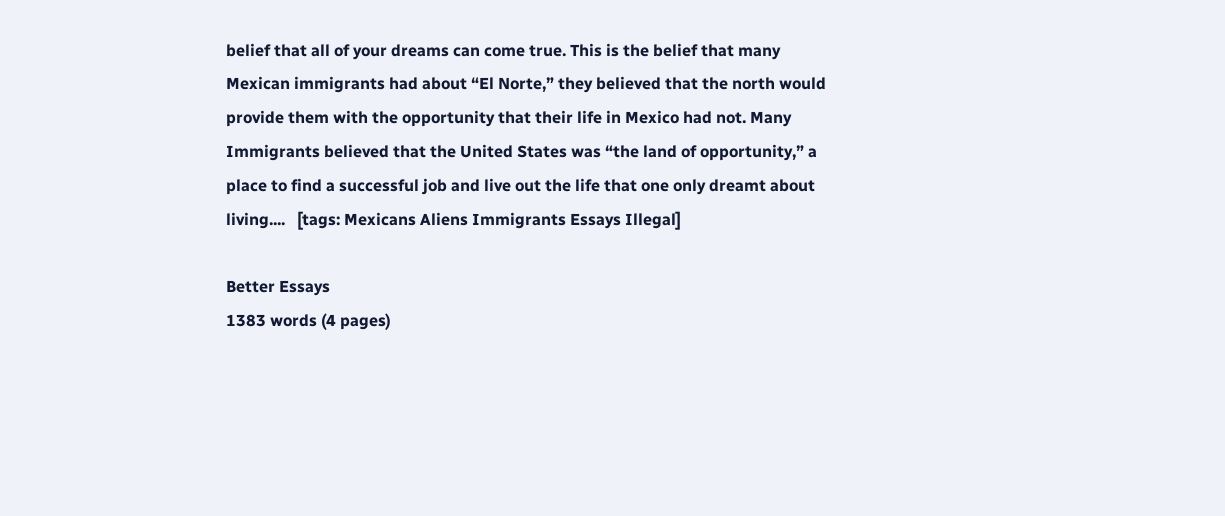belief that all of your dreams can come true. This is the belief that many Mexican immigrants had about “El Norte,” they believed that the north would provide them with the opportunity that their life in Mexico had not. Many Immigrants believed that the United States was “the land of opportunity,” a place to find a successful job and live out the life that one only dreamt about living....   [tags: Mexicans Aliens Immigrants Essays Illegal]

Better Essays
1383 words (4 pages)